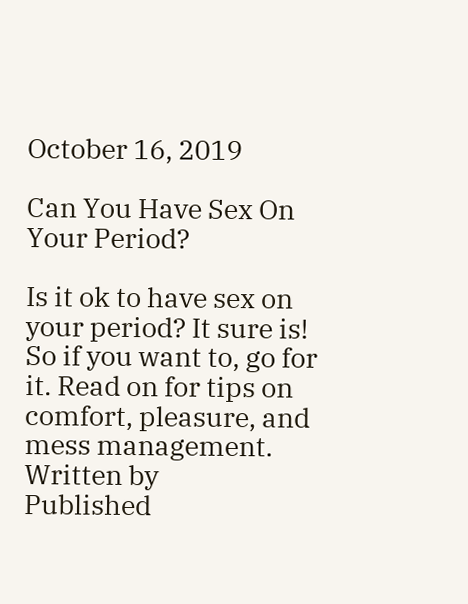October 16, 2019

Can You Have Sex On Your Period?

Is it ok to have sex on your period? It sure is! So if you want to, go for it. Read on for tips on comfort, pleasure, and mess management.
Written by
Published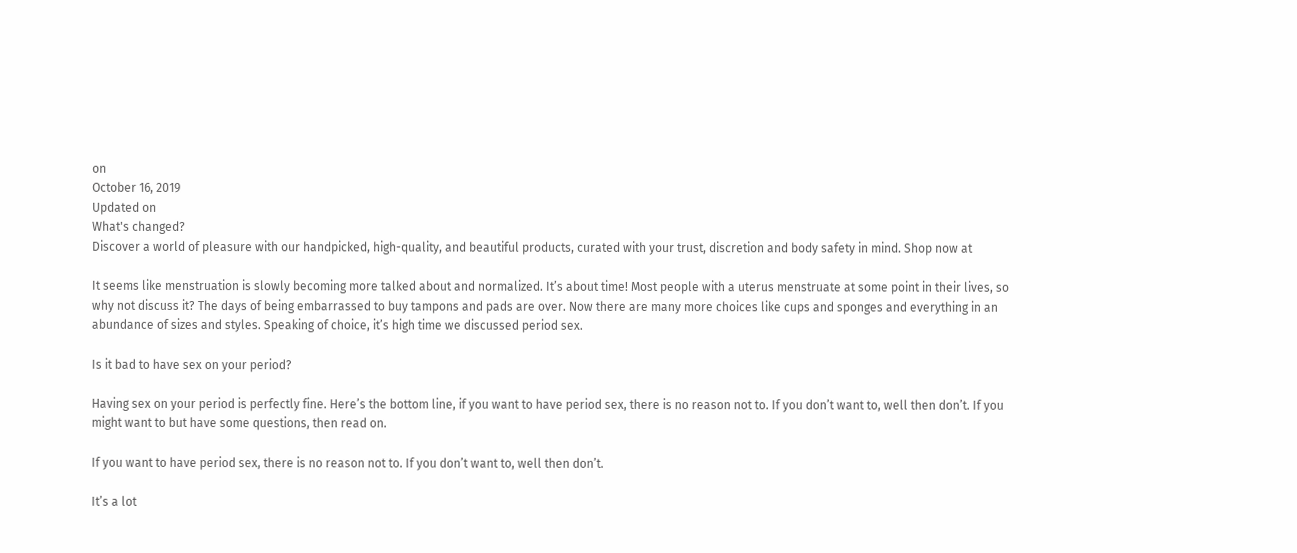on
October 16, 2019
Updated on
What's changed?
Discover a world of pleasure with our handpicked, high-quality, and beautiful products, curated with your trust, discretion and body safety in mind. Shop now at

It seems like menstruation is slowly becoming more talked about and normalized. It’s about time! Most people with a uterus menstruate at some point in their lives, so why not discuss it? The days of being embarrassed to buy tampons and pads are over. Now there are many more choices like cups and sponges and everything in an abundance of sizes and styles. Speaking of choice, it’s high time we discussed period sex.

Is it bad to have sex on your period?

Having sex on your period is perfectly fine. Here’s the bottom line, if you want to have period sex, there is no reason not to. If you don’t want to, well then don’t. If you might want to but have some questions, then read on.

If you want to have period sex, there is no reason not to. If you don’t want to, well then don’t.

It’s a lot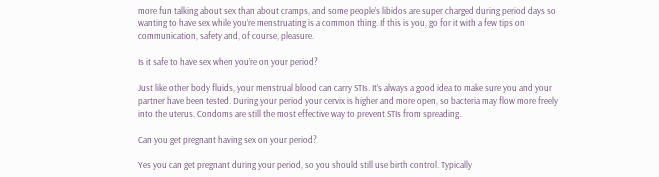more fun talking about sex than about cramps, and some people’s libidos are super charged during period days so wanting to have sex while you’re menstruating is a common thing. If this is you, go for it with a few tips on communication, safety and, of course, pleasure.

Is it safe to have sex when you’re on your period?

Just like other body fluids, your menstrual blood can carry STIs. It’s always a good idea to make sure you and your partner have been tested. During your period your cervix is higher and more open, so bacteria may flow more freely into the uterus. Condoms are still the most effective way to prevent STIs from spreading.

Can you get pregnant having sex on your period?

Yes you can get pregnant during your period, so you should still use birth control. Typically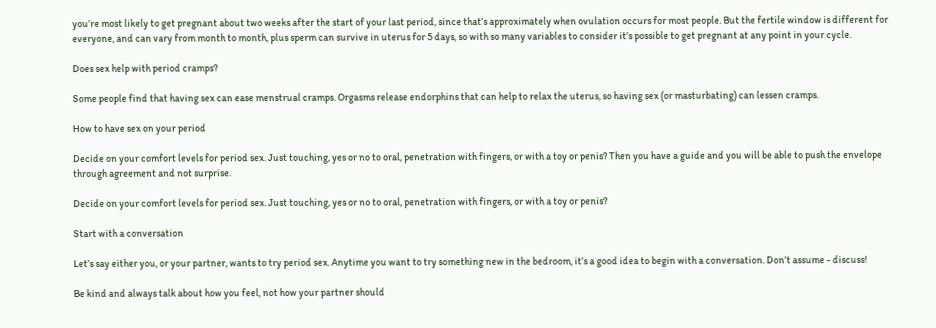you’re most likely to get pregnant about two weeks after the start of your last period, since that’s approximately when ovulation occurs for most people. But the fertile window is different for everyone, and can vary from month to month, plus sperm can survive in uterus for 5 days, so with so many variables to consider it’s possible to get pregnant at any point in your cycle.

Does sex help with period cramps?

Some people find that having sex can ease menstrual cramps. Orgasms release endorphins that can help to relax the uterus, so having sex (or masturbating) can lessen cramps.

How to have sex on your period

Decide on your comfort levels for period sex. Just touching, yes or no to oral, penetration with fingers, or with a toy or penis? Then you have a guide and you will be able to push the envelope through agreement and not surprise.

Decide on your comfort levels for period sex. Just touching, yes or no to oral, penetration with fingers, or with a toy or penis?

Start with a conversation

Let’s say either you, or your partner, wants to try period sex. Anytime you want to try something new in the bedroom, it’s a good idea to begin with a conversation. Don’t assume - discuss!

Be kind and always talk about how you feel, not how your partner should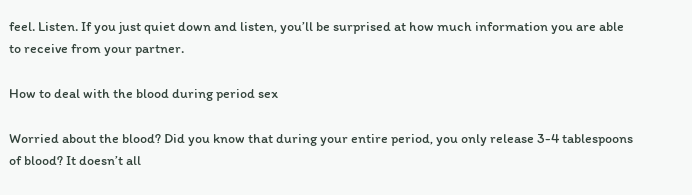feel. Listen. If you just quiet down and listen, you’ll be surprised at how much information you are able to receive from your partner.

How to deal with the blood during period sex

Worried about the blood? Did you know that during your entire period, you only release 3-4 tablespoons of blood? It doesn’t all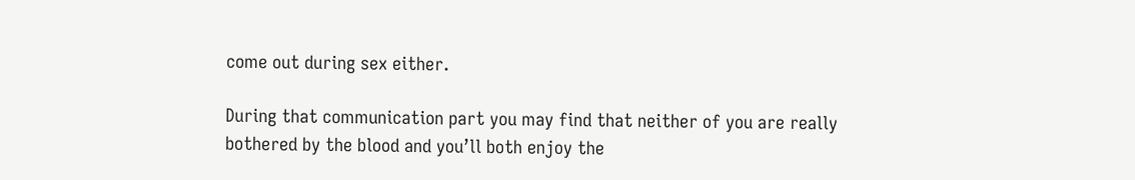come out during sex either.

During that communication part you may find that neither of you are really bothered by the blood and you’ll both enjoy the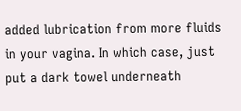added lubrication from more fluids in your vagina. In which case, just put a dark towel underneath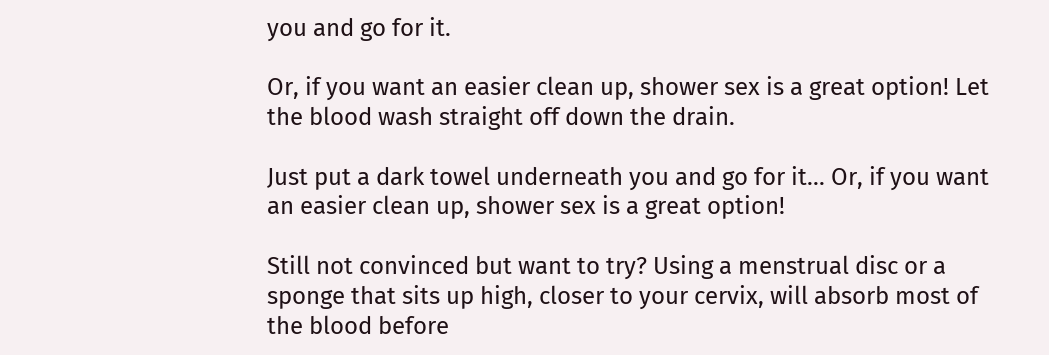you and go for it.

Or, if you want an easier clean up, shower sex is a great option! Let the blood wash straight off down the drain.

Just put a dark towel underneath you and go for it... Or, if you want an easier clean up, shower sex is a great option!

Still not convinced but want to try? Using a menstrual disc or a sponge that sits up high, closer to your cervix, will absorb most of the blood before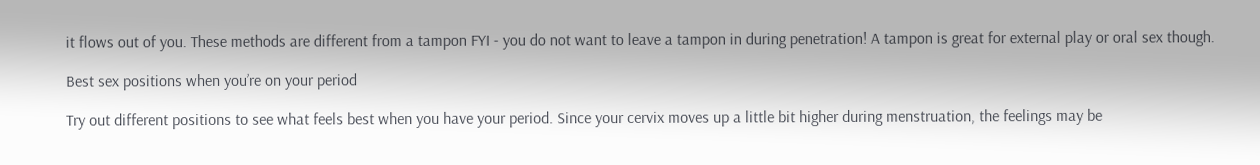it flows out of you. These methods are different from a tampon FYI - you do not want to leave a tampon in during penetration! A tampon is great for external play or oral sex though.

Best sex positions when you’re on your period

Try out different positions to see what feels best when you have your period. Since your cervix moves up a little bit higher during menstruation, the feelings may be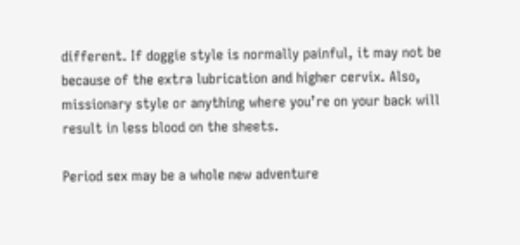different. If doggie style is normally painful, it may not be because of the extra lubrication and higher cervix. Also, missionary style or anything where you’re on your back will result in less blood on the sheets.

Period sex may be a whole new adventure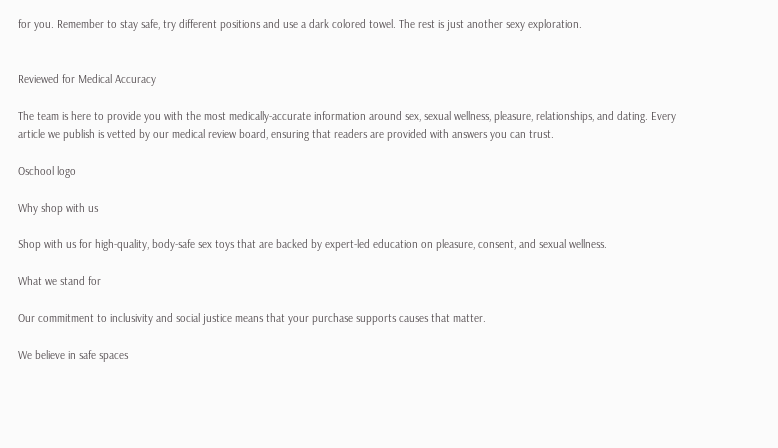for you. Remember to stay safe, try different positions and use a dark colored towel. The rest is just another sexy exploration.


Reviewed for Medical Accuracy

The team is here to provide you with the most medically-accurate information around sex, sexual wellness, pleasure, relationships, and dating. Every article we publish is vetted by our medical review board, ensuring that readers are provided with answers you can trust.

Oschool logo

Why shop with us

Shop with us for high-quality, body-safe sex toys that are backed by expert-led education on pleasure, consent, and sexual wellness.

What we stand for

Our commitment to inclusivity and social justice means that your purchase supports causes that matter.

We believe in safe spaces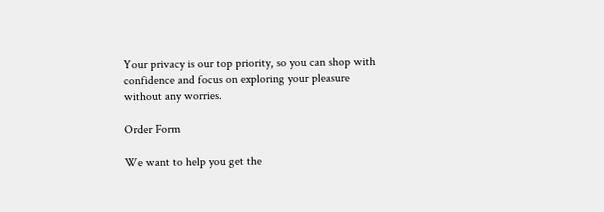Your privacy is our top priority, so you can shop with confidence and focus on exploring your pleasure without any worries.

Order Form

We want to help you get the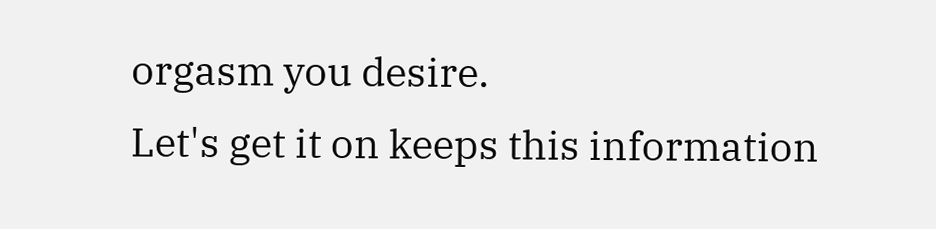orgasm you desire.
Let's get it on keeps this information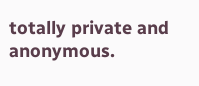totally private and anonymous.